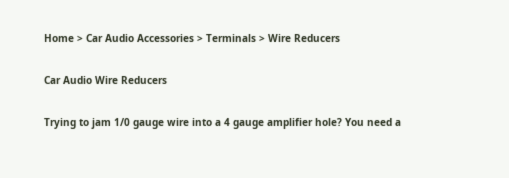Home > Car Audio Accessories > Terminals > Wire Reducers

Car Audio Wire Reducers

Trying to jam 1/0 gauge wire into a 4 gauge amplifier hole? You need a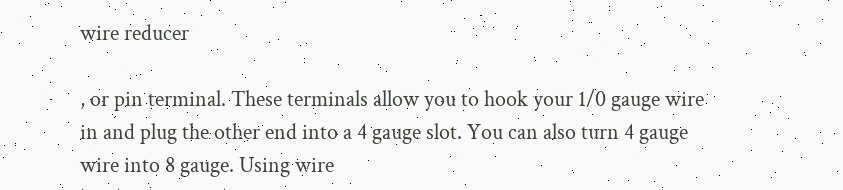wire reducer

, or pin terminal. These terminals allow you to hook your 1/0 gauge wire in and plug the other end into a 4 gauge slot. You can also turn 4 gauge wire into 8 gauge. Using wire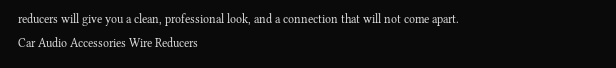reducers will give you a clean, professional look, and a connection that will not come apart.
Car Audio Accessories Wire Reducers